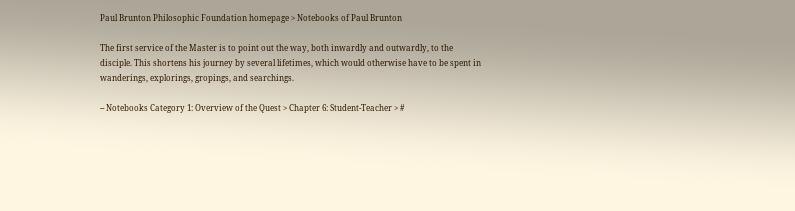Paul Brunton Philosophic Foundation homepage > Notebooks of Paul Brunton

The first service of the Master is to point out the way, both inwardly and outwardly, to the disciple. This shortens his journey by several lifetimes, which would otherwise have to be spent in wanderings, explorings, gropings, and searchings.

-- Notebooks Category 1: Overview of the Quest > Chapter 6: Student-Teacher > #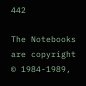442

The Notebooks are copyright © 1984-1989,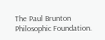The Paul Brunton Philosophic Foundation.